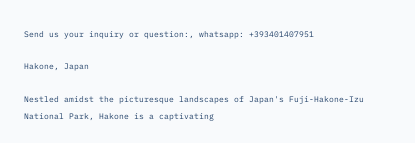Send us your inquiry or question:, whatsapp: +393401407951

Hakone, Japan

Nestled amidst the picturesque landscapes of Japan's Fuji-Hakone-Izu National Park, Hakone is a captivating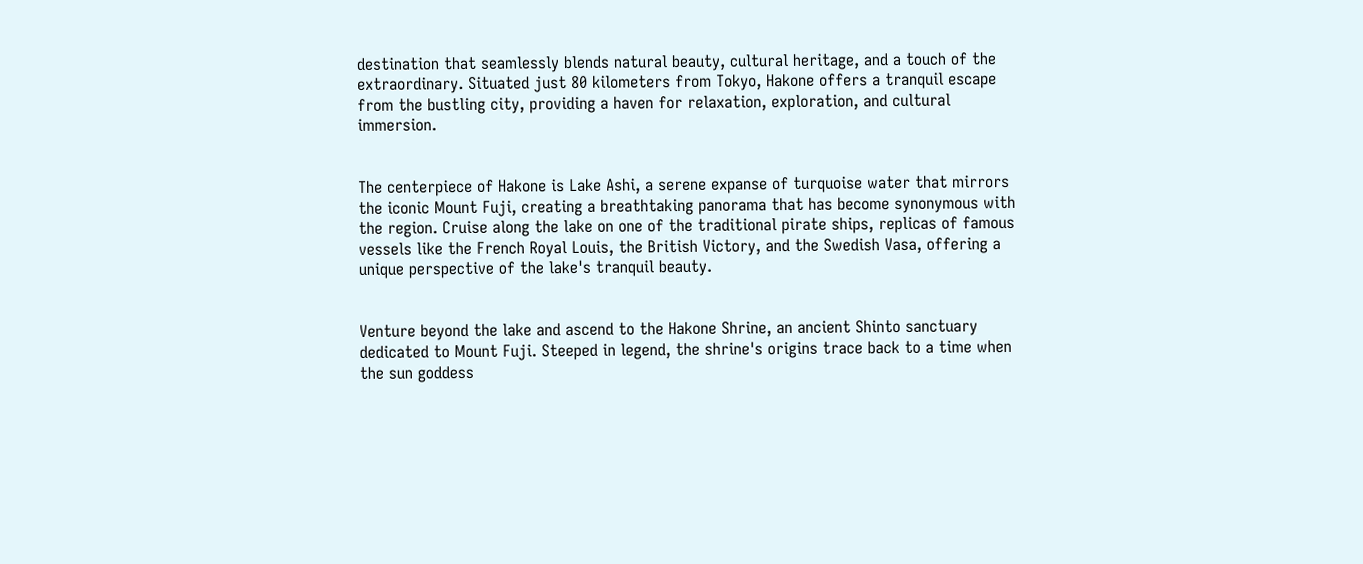destination that seamlessly blends natural beauty, cultural heritage, and a touch of the extraordinary. Situated just 80 kilometers from Tokyo, Hakone offers a tranquil escape from the bustling city, providing a haven for relaxation, exploration, and cultural immersion.


The centerpiece of Hakone is Lake Ashi, a serene expanse of turquoise water that mirrors the iconic Mount Fuji, creating a breathtaking panorama that has become synonymous with the region. Cruise along the lake on one of the traditional pirate ships, replicas of famous vessels like the French Royal Louis, the British Victory, and the Swedish Vasa, offering a unique perspective of the lake's tranquil beauty.


Venture beyond the lake and ascend to the Hakone Shrine, an ancient Shinto sanctuary dedicated to Mount Fuji. Steeped in legend, the shrine's origins trace back to a time when the sun goddess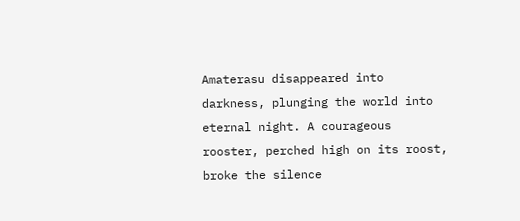Amaterasu disappeared into darkness, plunging the world into eternal night. A courageous rooster, perched high on its roost, broke the silence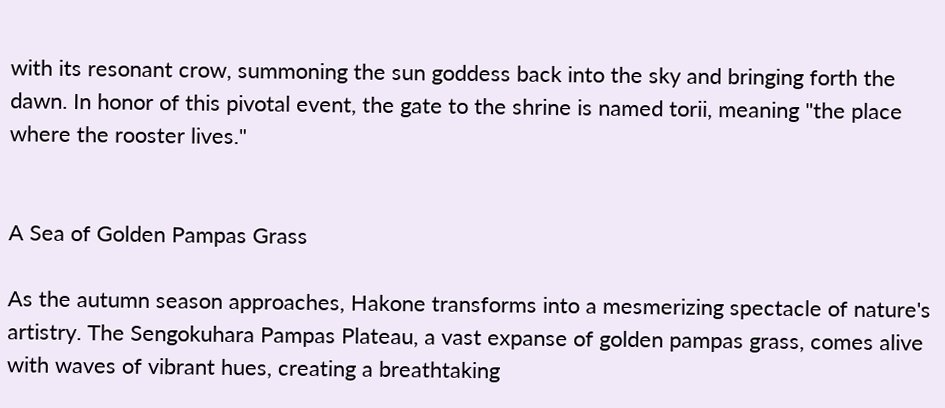with its resonant crow, summoning the sun goddess back into the sky and bringing forth the dawn. In honor of this pivotal event, the gate to the shrine is named torii, meaning "the place where the rooster lives."


A Sea of Golden Pampas Grass

As the autumn season approaches, Hakone transforms into a mesmerizing spectacle of nature's artistry. The Sengokuhara Pampas Plateau, a vast expanse of golden pampas grass, comes alive with waves of vibrant hues, creating a breathtaking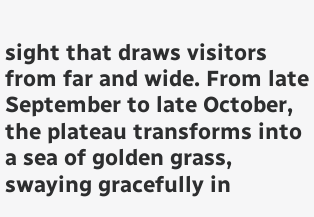sight that draws visitors from far and wide. From late September to late October, the plateau transforms into a sea of golden grass, swaying gracefully in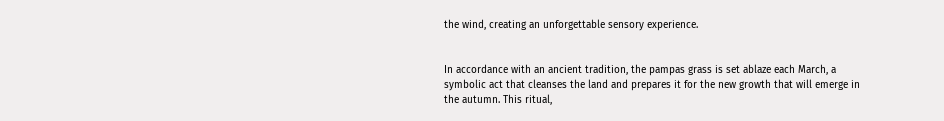the wind, creating an unforgettable sensory experience.


In accordance with an ancient tradition, the pampas grass is set ablaze each March, a symbolic act that cleanses the land and prepares it for the new growth that will emerge in the autumn. This ritual,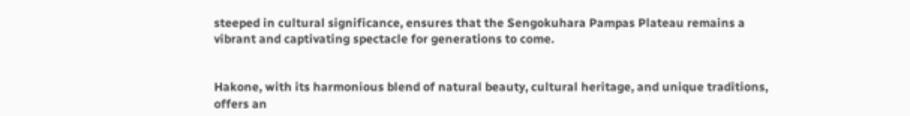steeped in cultural significance, ensures that the Sengokuhara Pampas Plateau remains a vibrant and captivating spectacle for generations to come.


Hakone, with its harmonious blend of natural beauty, cultural heritage, and unique traditions, offers an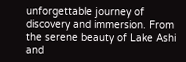unforgettable journey of discovery and immersion. From the serene beauty of Lake Ashi and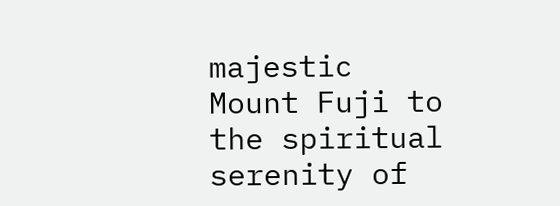majestic Mount Fuji to the spiritual serenity of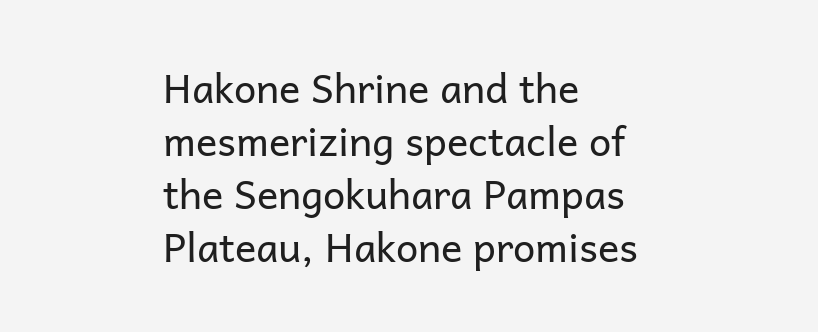Hakone Shrine and the mesmerizing spectacle of the Sengokuhara Pampas Plateau, Hakone promises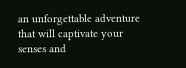an unforgettable adventure that will captivate your senses and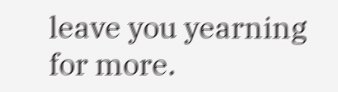leave you yearning for more.